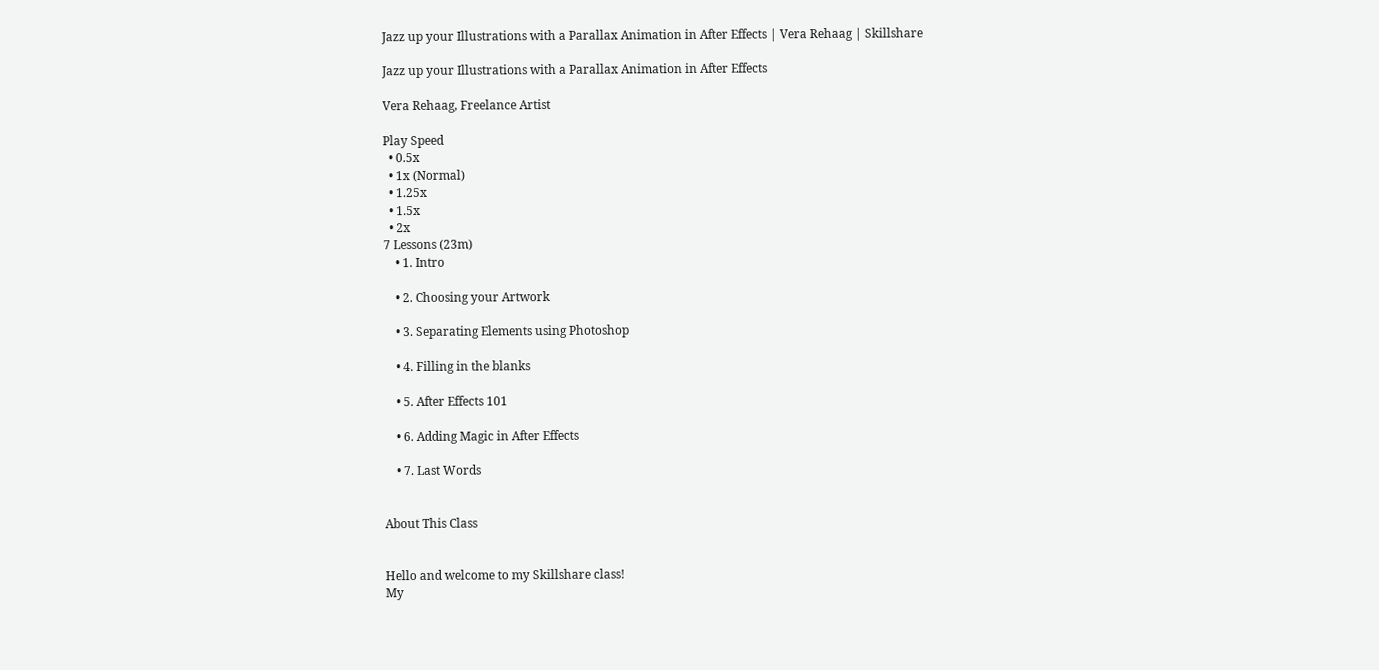Jazz up your Illustrations with a Parallax Animation in After Effects | Vera Rehaag | Skillshare

Jazz up your Illustrations with a Parallax Animation in After Effects

Vera Rehaag, Freelance Artist

Play Speed
  • 0.5x
  • 1x (Normal)
  • 1.25x
  • 1.5x
  • 2x
7 Lessons (23m)
    • 1. Intro

    • 2. Choosing your Artwork

    • 3. Separating Elements using Photoshop

    • 4. Filling in the blanks

    • 5. After Effects 101

    • 6. Adding Magic in After Effects

    • 7. Last Words


About This Class


Hello and welcome to my Skillshare class!
My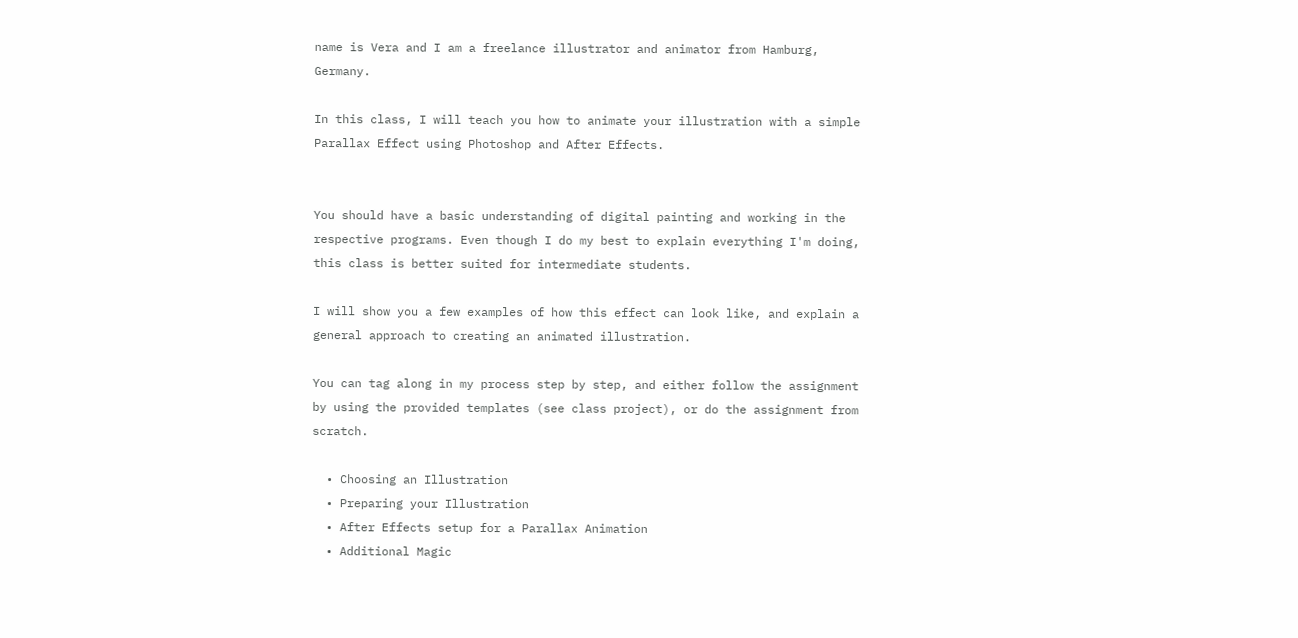name is Vera and I am a freelance illustrator and animator from Hamburg, Germany.

In this class, I will teach you how to animate your illustration with a simple
Parallax Effect using Photoshop and After Effects.


You should have a basic understanding of digital painting and working in the respective programs. Even though I do my best to explain everything I'm doing, this class is better suited for intermediate students.

I will show you a few examples of how this effect can look like, and explain a general approach to creating an animated illustration.

You can tag along in my process step by step, and either follow the assignment by using the provided templates (see class project), or do the assignment from scratch.

  • Choosing an Illustration
  • Preparing your Illustration
  • After Effects setup for a Parallax Animation
  • Additional Magic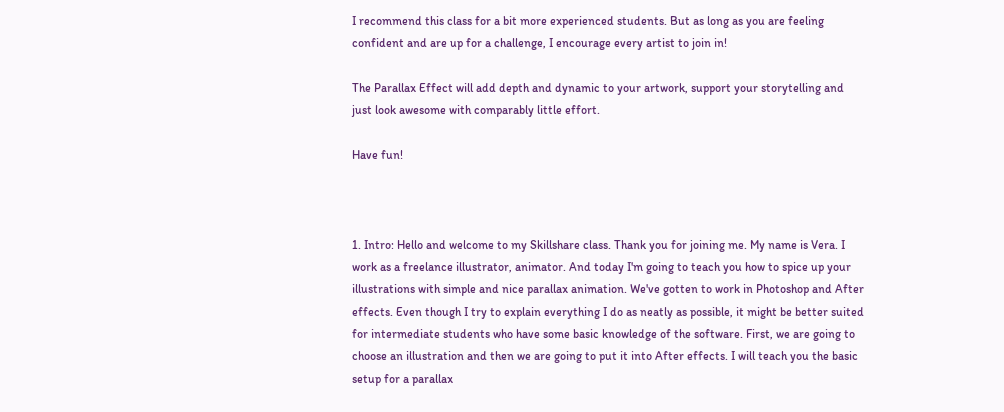I recommend this class for a bit more experienced students. But as long as you are feeling confident and are up for a challenge, I encourage every artist to join in!

The Parallax Effect will add depth and dynamic to your artwork, support your storytelling and just look awesome with comparably little effort.

Have fun!



1. Intro: Hello and welcome to my Skillshare class. Thank you for joining me. My name is Vera. I work as a freelance illustrator, animator. And today I'm going to teach you how to spice up your illustrations with simple and nice parallax animation. We've gotten to work in Photoshop and After effects. Even though I try to explain everything I do as neatly as possible, it might be better suited for intermediate students who have some basic knowledge of the software. First, we are going to choose an illustration and then we are going to put it into After effects. I will teach you the basic setup for a parallax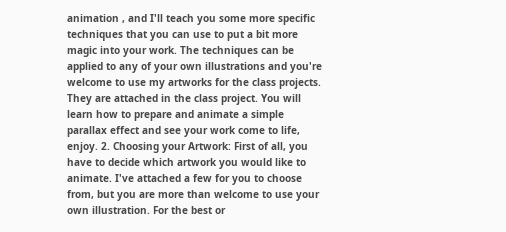animation , and I'll teach you some more specific techniques that you can use to put a bit more magic into your work. The techniques can be applied to any of your own illustrations and you're welcome to use my artworks for the class projects. They are attached in the class project. You will learn how to prepare and animate a simple parallax effect and see your work come to life, enjoy. 2. Choosing your Artwork: First of all, you have to decide which artwork you would like to animate. I've attached a few for you to choose from, but you are more than welcome to use your own illustration. For the best or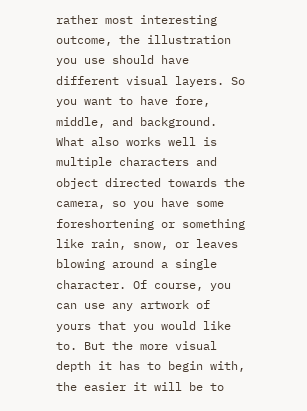rather most interesting outcome, the illustration you use should have different visual layers. So you want to have fore, middle, and background. What also works well is multiple characters and object directed towards the camera, so you have some foreshortening or something like rain, snow, or leaves blowing around a single character. Of course, you can use any artwork of yours that you would like to. But the more visual depth it has to begin with, the easier it will be to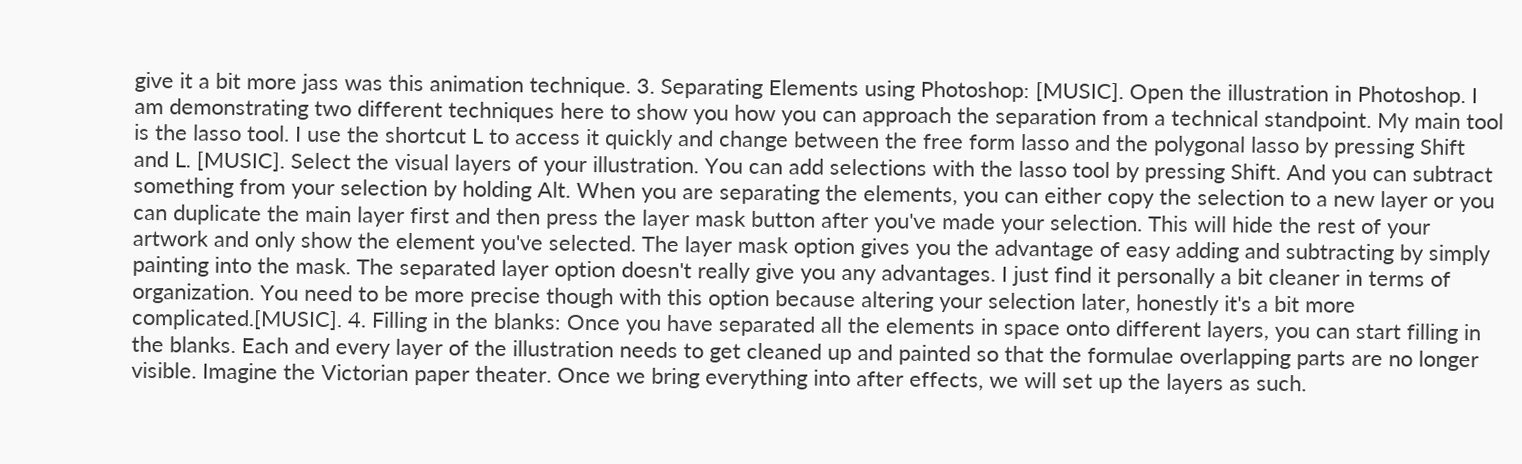give it a bit more jass was this animation technique. 3. Separating Elements using Photoshop: [MUSIC]. Open the illustration in Photoshop. I am demonstrating two different techniques here to show you how you can approach the separation from a technical standpoint. My main tool is the lasso tool. I use the shortcut L to access it quickly and change between the free form lasso and the polygonal lasso by pressing Shift and L. [MUSIC]. Select the visual layers of your illustration. You can add selections with the lasso tool by pressing Shift. And you can subtract something from your selection by holding Alt. When you are separating the elements, you can either copy the selection to a new layer or you can duplicate the main layer first and then press the layer mask button after you've made your selection. This will hide the rest of your artwork and only show the element you've selected. The layer mask option gives you the advantage of easy adding and subtracting by simply painting into the mask. The separated layer option doesn't really give you any advantages. I just find it personally a bit cleaner in terms of organization. You need to be more precise though with this option because altering your selection later, honestly it's a bit more complicated.[MUSIC]. 4. Filling in the blanks: Once you have separated all the elements in space onto different layers, you can start filling in the blanks. Each and every layer of the illustration needs to get cleaned up and painted so that the formulae overlapping parts are no longer visible. Imagine the Victorian paper theater. Once we bring everything into after effects, we will set up the layers as such.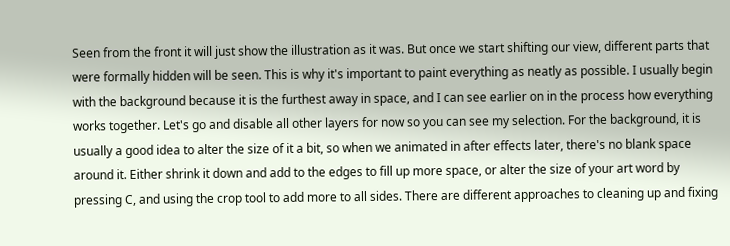Seen from the front it will just show the illustration as it was. But once we start shifting our view, different parts that were formally hidden will be seen. This is why it's important to paint everything as neatly as possible. I usually begin with the background because it is the furthest away in space, and I can see earlier on in the process how everything works together. Let's go and disable all other layers for now so you can see my selection. For the background, it is usually a good idea to alter the size of it a bit, so when we animated in after effects later, there's no blank space around it. Either shrink it down and add to the edges to fill up more space, or alter the size of your art word by pressing C, and using the crop tool to add more to all sides. There are different approaches to cleaning up and fixing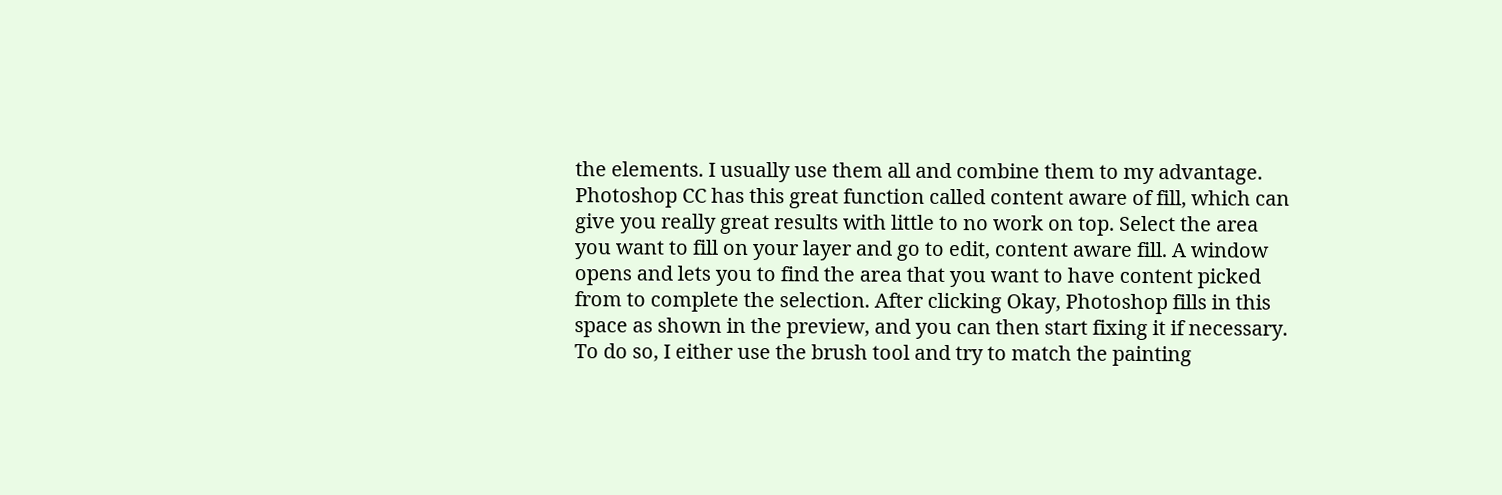the elements. I usually use them all and combine them to my advantage. Photoshop CC has this great function called content aware of fill, which can give you really great results with little to no work on top. Select the area you want to fill on your layer and go to edit, content aware fill. A window opens and lets you to find the area that you want to have content picked from to complete the selection. After clicking Okay, Photoshop fills in this space as shown in the preview, and you can then start fixing it if necessary. To do so, I either use the brush tool and try to match the painting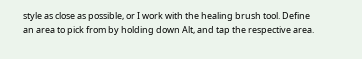style as close as possible, or I work with the healing brush tool. Define an area to pick from by holding down Alt, and tap the respective area.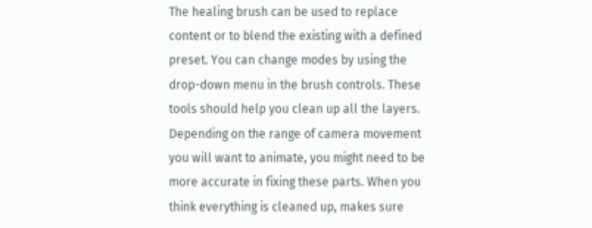The healing brush can be used to replace content or to blend the existing with a defined preset. You can change modes by using the drop-down menu in the brush controls. These tools should help you clean up all the layers. Depending on the range of camera movement you will want to animate, you might need to be more accurate in fixing these parts. When you think everything is cleaned up, makes sure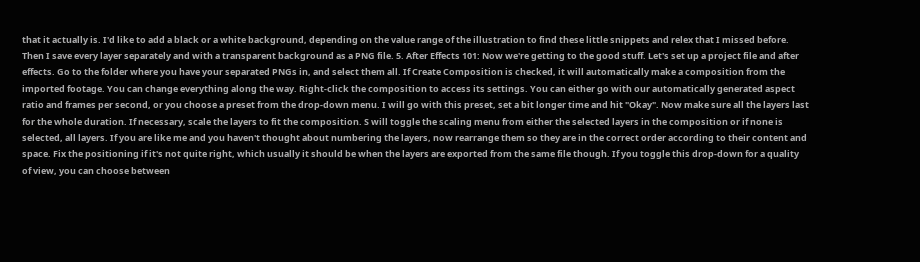that it actually is. I'd like to add a black or a white background, depending on the value range of the illustration to find these little snippets and relex that I missed before. Then I save every layer separately and with a transparent background as a PNG file. 5. After Effects 101: Now we're getting to the good stuff. Let's set up a project file and after effects. Go to the folder where you have your separated PNGs in, and select them all. If Create Composition is checked, it will automatically make a composition from the imported footage. You can change everything along the way. Right-click the composition to access its settings. You can either go with our automatically generated aspect ratio and frames per second, or you choose a preset from the drop-down menu. I will go with this preset, set a bit longer time and hit "Okay". Now make sure all the layers last for the whole duration. If necessary, scale the layers to fit the composition. S will toggle the scaling menu from either the selected layers in the composition or if none is selected, all layers. If you are like me and you haven't thought about numbering the layers, now rearrange them so they are in the correct order according to their content and space. Fix the positioning if it's not quite right, which usually it should be when the layers are exported from the same file though. If you toggle this drop-down for a quality of view, you can choose between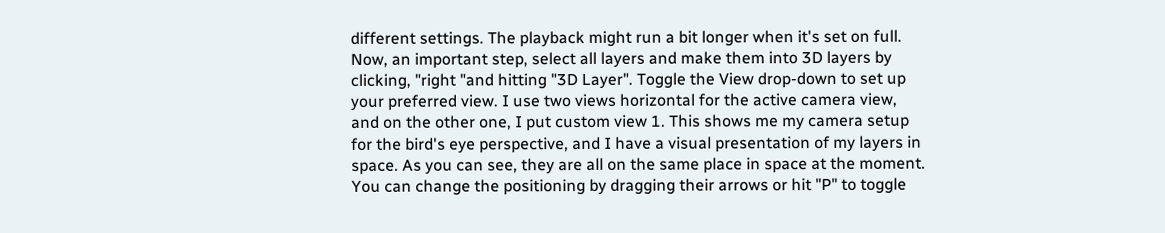different settings. The playback might run a bit longer when it's set on full. Now, an important step, select all layers and make them into 3D layers by clicking, "right "and hitting "3D Layer". Toggle the View drop-down to set up your preferred view. I use two views horizontal for the active camera view, and on the other one, I put custom view 1. This shows me my camera setup for the bird's eye perspective, and I have a visual presentation of my layers in space. As you can see, they are all on the same place in space at the moment. You can change the positioning by dragging their arrows or hit "P" to toggle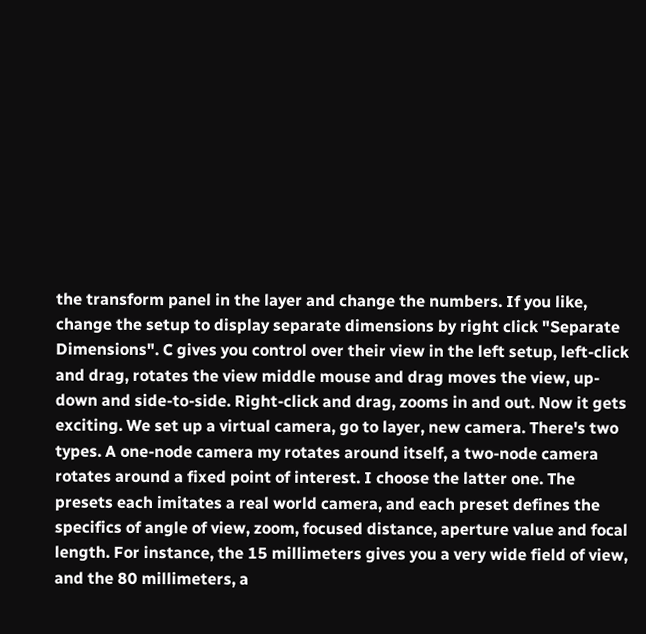the transform panel in the layer and change the numbers. If you like, change the setup to display separate dimensions by right click "Separate Dimensions". C gives you control over their view in the left setup, left-click and drag, rotates the view middle mouse and drag moves the view, up-down and side-to-side. Right-click and drag, zooms in and out. Now it gets exciting. We set up a virtual camera, go to layer, new camera. There's two types. A one-node camera my rotates around itself, a two-node camera rotates around a fixed point of interest. I choose the latter one. The presets each imitates a real world camera, and each preset defines the specifics of angle of view, zoom, focused distance, aperture value and focal length. For instance, the 15 millimeters gives you a very wide field of view, and the 80 millimeters, a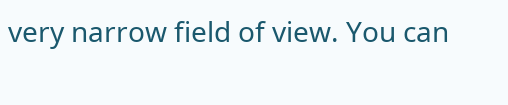very narrow field of view. You can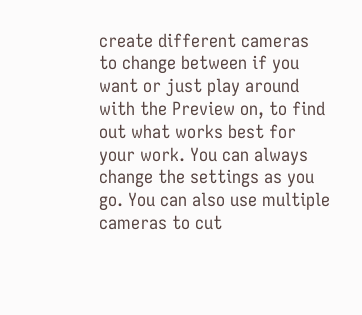create different cameras to change between if you want or just play around with the Preview on, to find out what works best for your work. You can always change the settings as you go. You can also use multiple cameras to cut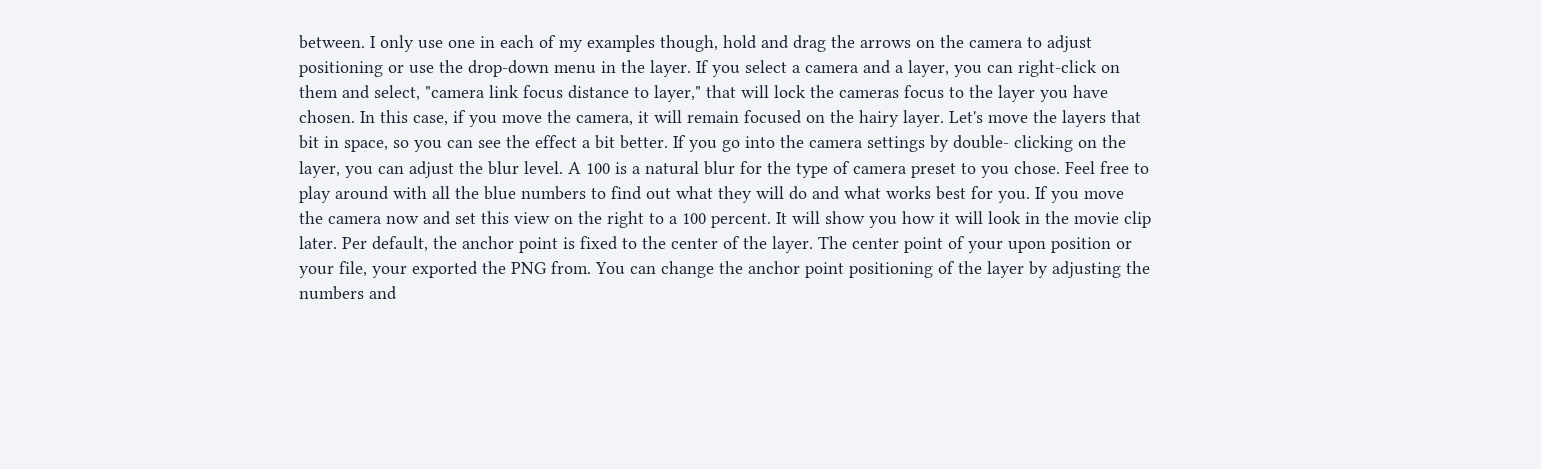between. I only use one in each of my examples though, hold and drag the arrows on the camera to adjust positioning or use the drop-down menu in the layer. If you select a camera and a layer, you can right-click on them and select, "camera link focus distance to layer," that will lock the cameras focus to the layer you have chosen. In this case, if you move the camera, it will remain focused on the hairy layer. Let's move the layers that bit in space, so you can see the effect a bit better. If you go into the camera settings by double- clicking on the layer, you can adjust the blur level. A 100 is a natural blur for the type of camera preset to you chose. Feel free to play around with all the blue numbers to find out what they will do and what works best for you. If you move the camera now and set this view on the right to a 100 percent. It will show you how it will look in the movie clip later. Per default, the anchor point is fixed to the center of the layer. The center point of your upon position or your file, your exported the PNG from. You can change the anchor point positioning of the layer by adjusting the numbers and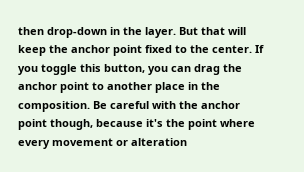then drop-down in the layer. But that will keep the anchor point fixed to the center. If you toggle this button, you can drag the anchor point to another place in the composition. Be careful with the anchor point though, because it's the point where every movement or alteration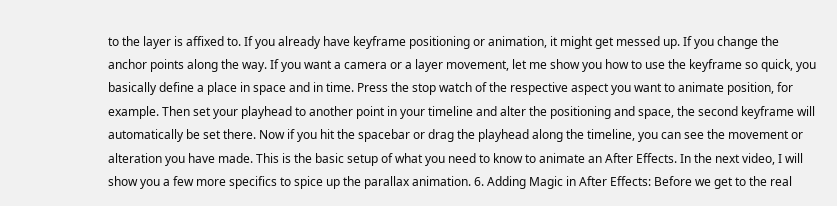to the layer is affixed to. If you already have keyframe positioning or animation, it might get messed up. If you change the anchor points along the way. If you want a camera or a layer movement, let me show you how to use the keyframe so quick, you basically define a place in space and in time. Press the stop watch of the respective aspect you want to animate position, for example. Then set your playhead to another point in your timeline and alter the positioning and space, the second keyframe will automatically be set there. Now if you hit the spacebar or drag the playhead along the timeline, you can see the movement or alteration you have made. This is the basic setup of what you need to know to animate an After Effects. In the next video, I will show you a few more specifics to spice up the parallax animation. 6. Adding Magic in After Effects: Before we get to the real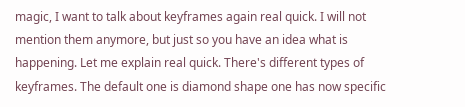magic, I want to talk about keyframes again real quick. I will not mention them anymore, but just so you have an idea what is happening. Let me explain real quick. There's different types of keyframes. The default one is diamond shape one has now specific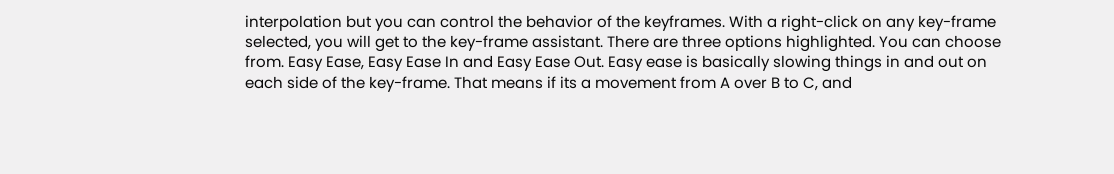interpolation but you can control the behavior of the keyframes. With a right-click on any key-frame selected, you will get to the key-frame assistant. There are three options highlighted. You can choose from. Easy Ease, Easy Ease In and Easy Ease Out. Easy ease is basically slowing things in and out on each side of the key-frame. That means if its a movement from A over B to C, and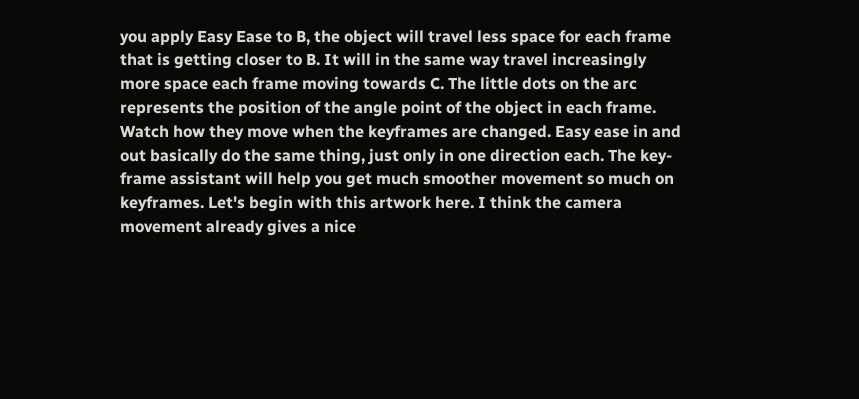you apply Easy Ease to B, the object will travel less space for each frame that is getting closer to B. It will in the same way travel increasingly more space each frame moving towards C. The little dots on the arc represents the position of the angle point of the object in each frame. Watch how they move when the keyframes are changed. Easy ease in and out basically do the same thing, just only in one direction each. The key-frame assistant will help you get much smoother movement so much on keyframes. Let's begin with this artwork here. I think the camera movement already gives a nice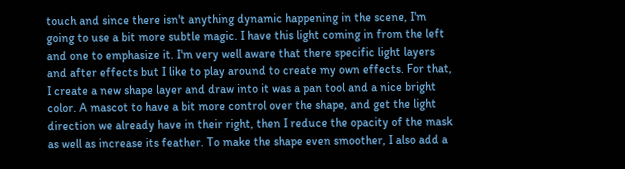touch and since there isn't anything dynamic happening in the scene, I'm going to use a bit more subtle magic. I have this light coming in from the left and one to emphasize it. I'm very well aware that there specific light layers and after effects but I like to play around to create my own effects. For that, I create a new shape layer and draw into it was a pan tool and a nice bright color. A mascot to have a bit more control over the shape, and get the light direction we already have in their right, then I reduce the opacity of the mask as well as increase its feather. To make the shape even smoother, I also add a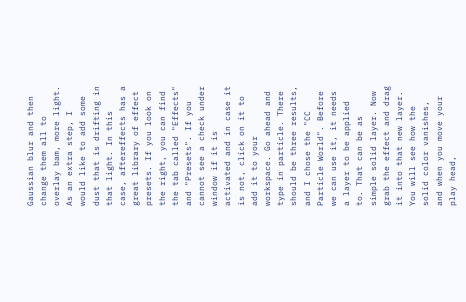Gaussian blur and then change them all to overlay bam, more light. As an extra step, I would like to add some dust that is drifting in that light. In this case, aftereffects has a great library of effect presets. If you look on the right, you can find the tab called "Effects" and "Presets". If you cannot see a check under window if it is activated and in case it is not, click on it to add it to your workspace. Go ahead and type in particle. There should be three results, and I chose the "CC Particle World". Before we can use it, it needs a layer to be applied to. That can be as simple solid layer. Now grab the effect and drag it into that new layer. You will see how the solid color vanishes, and when you move your play head,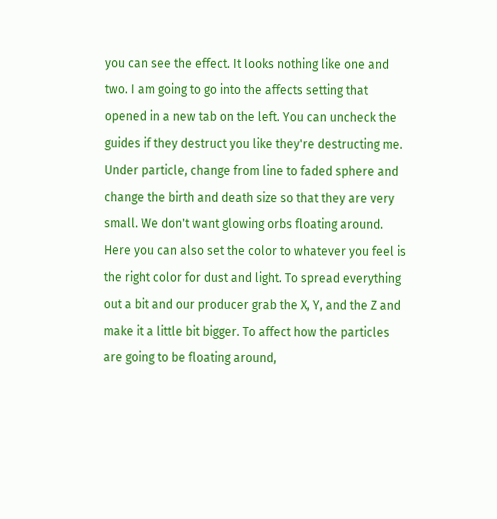you can see the effect. It looks nothing like one and two. I am going to go into the affects setting that opened in a new tab on the left. You can uncheck the guides if they destruct you like they're destructing me. Under particle, change from line to faded sphere and change the birth and death size so that they are very small. We don't want glowing orbs floating around. Here you can also set the color to whatever you feel is the right color for dust and light. To spread everything out a bit and our producer grab the X, Y, and the Z and make it a little bit bigger. To affect how the particles are going to be floating around,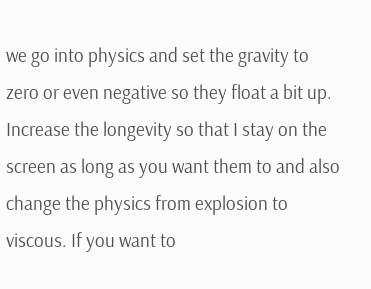we go into physics and set the gravity to zero or even negative so they float a bit up. Increase the longevity so that I stay on the screen as long as you want them to and also change the physics from explosion to viscous. If you want to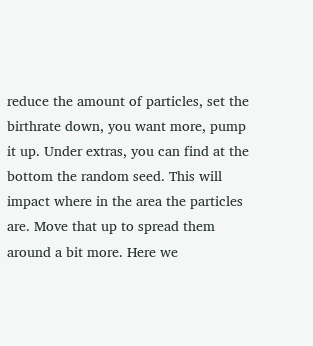reduce the amount of particles, set the birthrate down, you want more, pump it up. Under extras, you can find at the bottom the random seed. This will impact where in the area the particles are. Move that up to spread them around a bit more. Here we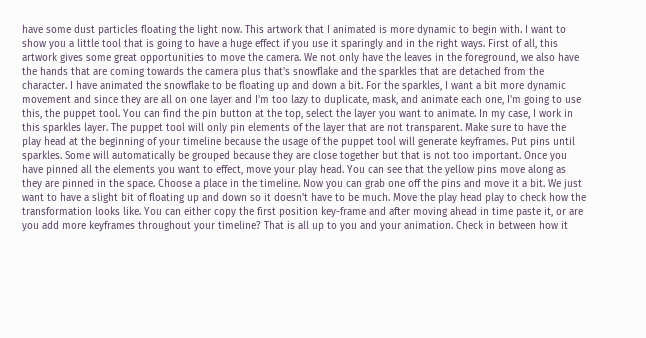have some dust particles floating the light now. This artwork that I animated is more dynamic to begin with. I want to show you a little tool that is going to have a huge effect if you use it sparingly and in the right ways. First of all, this artwork gives some great opportunities to move the camera. We not only have the leaves in the foreground, we also have the hands that are coming towards the camera plus that's snowflake and the sparkles that are detached from the character. I have animated the snowflake to be floating up and down a bit. For the sparkles, I want a bit more dynamic movement and since they are all on one layer and I'm too lazy to duplicate, mask, and animate each one, I'm going to use this, the puppet tool. You can find the pin button at the top, select the layer you want to animate. In my case, I work in this sparkles layer. The puppet tool will only pin elements of the layer that are not transparent. Make sure to have the play head at the beginning of your timeline because the usage of the puppet tool will generate keyframes. Put pins until sparkles. Some will automatically be grouped because they are close together but that is not too important. Once you have pinned all the elements you want to effect, move your play head. You can see that the yellow pins move along as they are pinned in the space. Choose a place in the timeline. Now you can grab one off the pins and move it a bit. We just want to have a slight bit of floating up and down so it doesn't have to be much. Move the play head play to check how the transformation looks like. You can either copy the first position key-frame and after moving ahead in time paste it, or are you add more keyframes throughout your timeline? That is all up to you and your animation. Check in between how it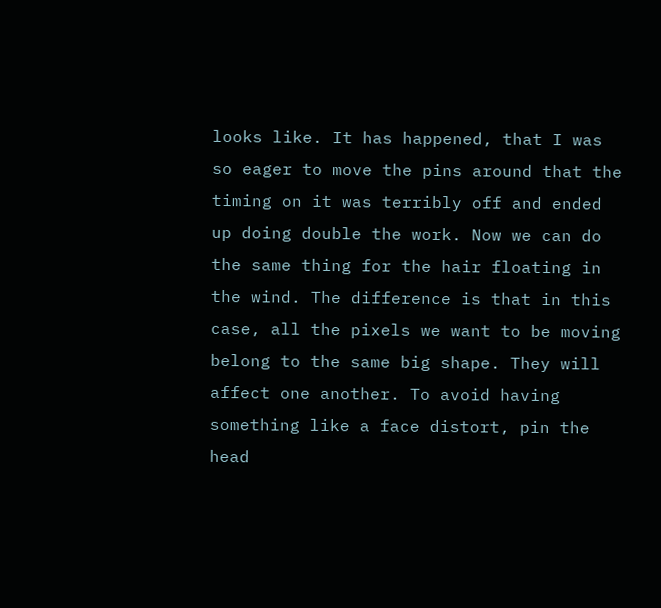looks like. It has happened, that I was so eager to move the pins around that the timing on it was terribly off and ended up doing double the work. Now we can do the same thing for the hair floating in the wind. The difference is that in this case, all the pixels we want to be moving belong to the same big shape. They will affect one another. To avoid having something like a face distort, pin the head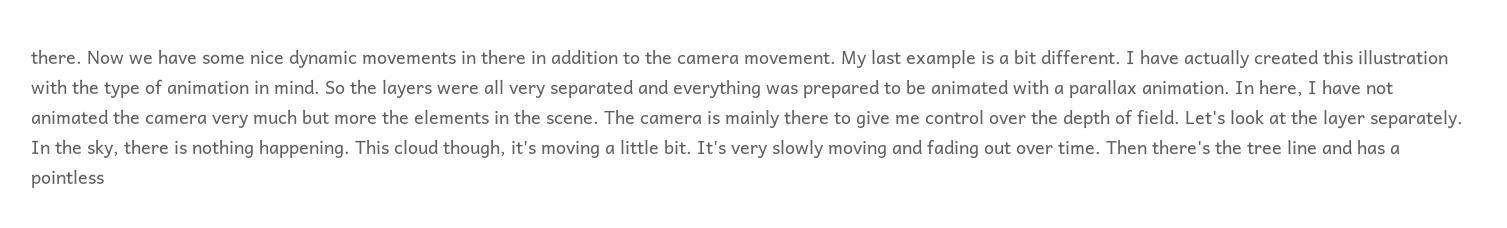there. Now we have some nice dynamic movements in there in addition to the camera movement. My last example is a bit different. I have actually created this illustration with the type of animation in mind. So the layers were all very separated and everything was prepared to be animated with a parallax animation. In here, I have not animated the camera very much but more the elements in the scene. The camera is mainly there to give me control over the depth of field. Let's look at the layer separately. In the sky, there is nothing happening. This cloud though, it's moving a little bit. It's very slowly moving and fading out over time. Then there's the tree line and has a pointless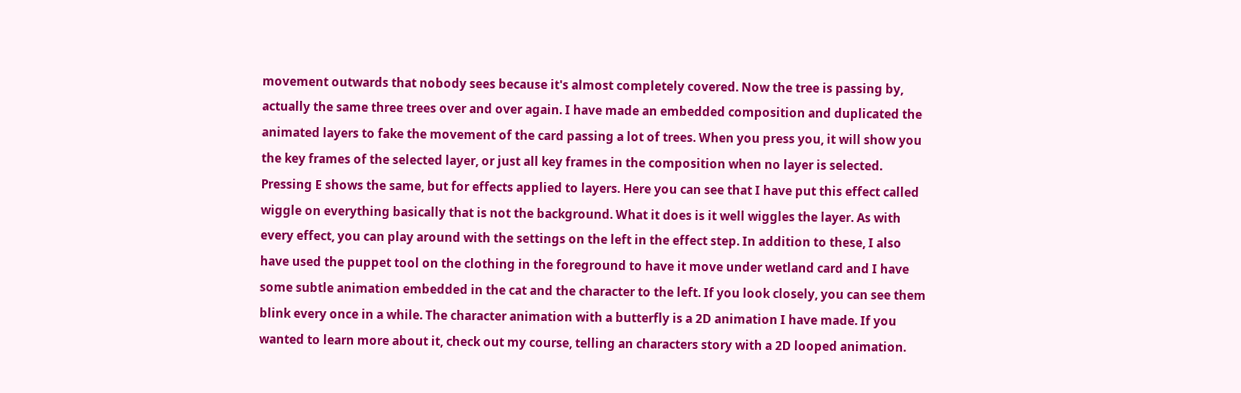movement outwards that nobody sees because it's almost completely covered. Now the tree is passing by, actually the same three trees over and over again. I have made an embedded composition and duplicated the animated layers to fake the movement of the card passing a lot of trees. When you press you, it will show you the key frames of the selected layer, or just all key frames in the composition when no layer is selected. Pressing E shows the same, but for effects applied to layers. Here you can see that I have put this effect called wiggle on everything basically that is not the background. What it does is it well wiggles the layer. As with every effect, you can play around with the settings on the left in the effect step. In addition to these, I also have used the puppet tool on the clothing in the foreground to have it move under wetland card and I have some subtle animation embedded in the cat and the character to the left. If you look closely, you can see them blink every once in a while. The character animation with a butterfly is a 2D animation I have made. If you wanted to learn more about it, check out my course, telling an characters story with a 2D looped animation.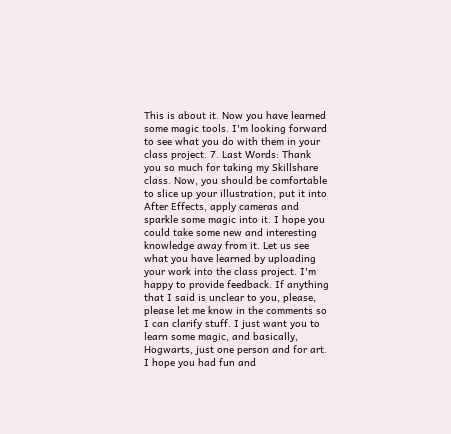This is about it. Now you have learned some magic tools. I'm looking forward to see what you do with them in your class project. 7. Last Words: Thank you so much for taking my Skillshare class. Now, you should be comfortable to slice up your illustration, put it into After Effects, apply cameras and sparkle some magic into it. I hope you could take some new and interesting knowledge away from it. Let us see what you have learned by uploading your work into the class project. I'm happy to provide feedback. If anything that I said is unclear to you, please, please let me know in the comments so I can clarify stuff. I just want you to learn some magic, and basically, Hogwarts, just one person and for art. I hope you had fun and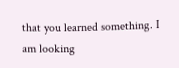that you learned something. I am looking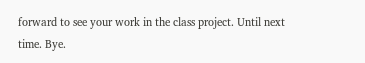forward to see your work in the class project. Until next time. Bye.